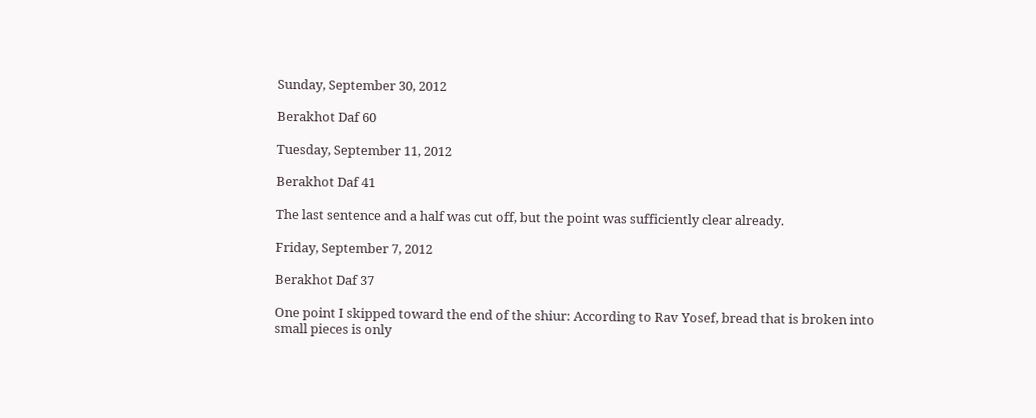Sunday, September 30, 2012

Berakhot Daf 60

Tuesday, September 11, 2012

Berakhot Daf 41

The last sentence and a half was cut off, but the point was sufficiently clear already.

Friday, September 7, 2012

Berakhot Daf 37

One point I skipped toward the end of the shiur: According to Rav Yosef, bread that is broken into small pieces is only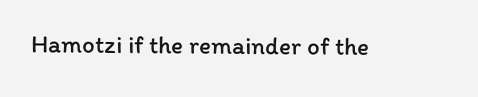Hamotzi if the remainder of the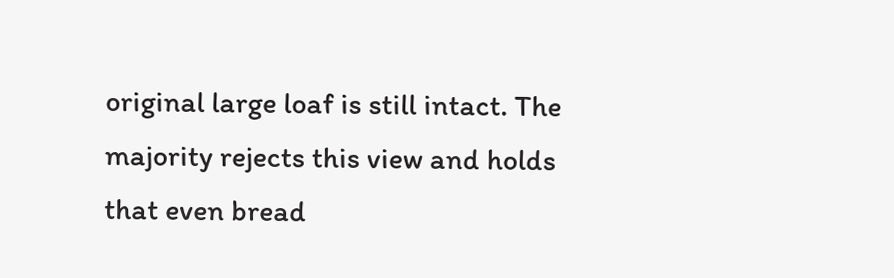original large loaf is still intact. The majority rejects this view and holds that even bread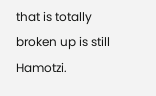that is totally broken up is still Hamotzi.